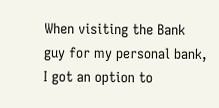When visiting the Bank guy for my personal bank, I got an option to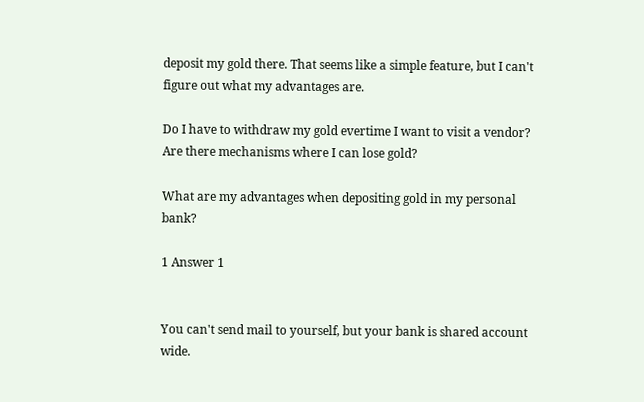deposit my gold there. That seems like a simple feature, but I can't figure out what my advantages are.

Do I have to withdraw my gold evertime I want to visit a vendor? Are there mechanisms where I can lose gold?

What are my advantages when depositing gold in my personal bank?

1 Answer 1


You can't send mail to yourself, but your bank is shared account wide.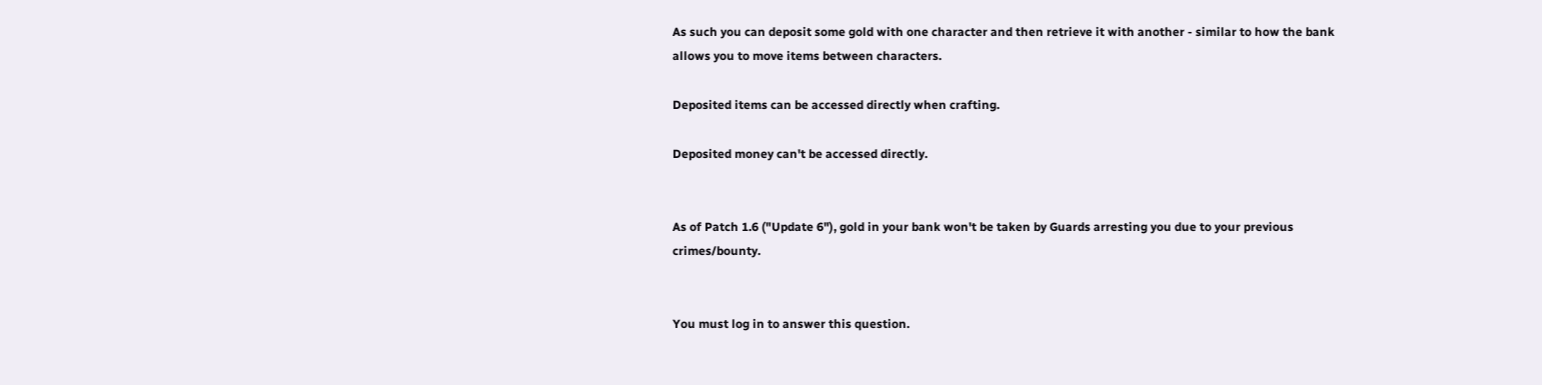As such you can deposit some gold with one character and then retrieve it with another - similar to how the bank allows you to move items between characters.

Deposited items can be accessed directly when crafting.

Deposited money can't be accessed directly.


As of Patch 1.6 ("Update 6"), gold in your bank won't be taken by Guards arresting you due to your previous crimes/bounty.


You must log in to answer this question.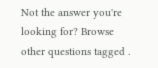Not the answer you're looking for? Browse other questions tagged .